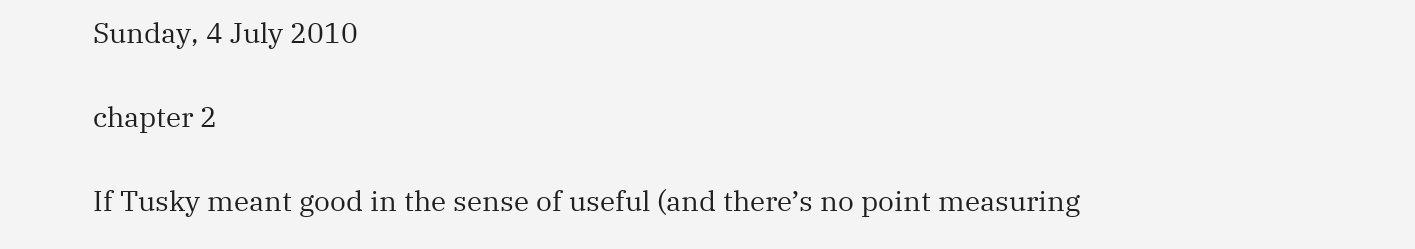Sunday, 4 July 2010

chapter 2

If Tusky meant good in the sense of useful (and there’s no point measuring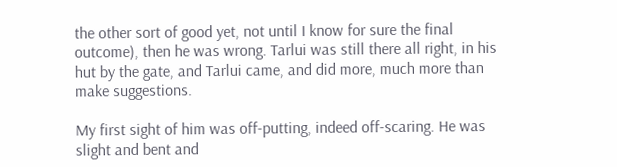the other sort of good yet, not until I know for sure the final outcome), then he was wrong. Tarlui was still there all right, in his hut by the gate, and Tarlui came, and did more, much more than make suggestions.

My first sight of him was off-putting, indeed off-scaring. He was slight and bent and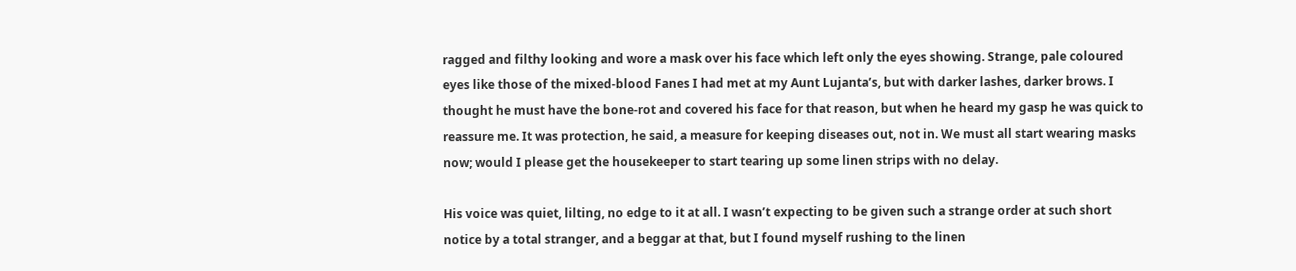ragged and filthy looking and wore a mask over his face which left only the eyes showing. Strange, pale coloured eyes like those of the mixed-blood Fanes I had met at my Aunt Lujanta’s, but with darker lashes, darker brows. I thought he must have the bone-rot and covered his face for that reason, but when he heard my gasp he was quick to reassure me. It was protection, he said, a measure for keeping diseases out, not in. We must all start wearing masks now; would I please get the housekeeper to start tearing up some linen strips with no delay.

His voice was quiet, lilting, no edge to it at all. I wasn’t expecting to be given such a strange order at such short notice by a total stranger, and a beggar at that, but I found myself rushing to the linen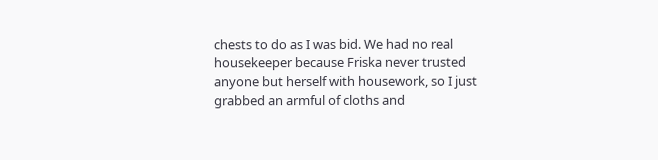chests to do as I was bid. We had no real housekeeper because Friska never trusted anyone but herself with housework, so I just grabbed an armful of cloths and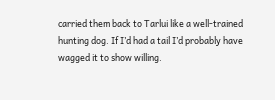carried them back to Tarlui like a well-trained hunting dog. If I’d had a tail I’d probably have wagged it to show willing.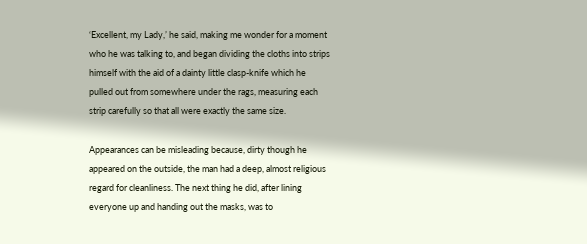‘Excellent, my Lady,’ he said, making me wonder for a moment who he was talking to, and began dividing the cloths into strips himself with the aid of a dainty little clasp-knife which he pulled out from somewhere under the rags, measuring each strip carefully so that all were exactly the same size.

Appearances can be misleading because, dirty though he appeared on the outside, the man had a deep, almost religious regard for cleanliness. The next thing he did, after lining everyone up and handing out the masks, was to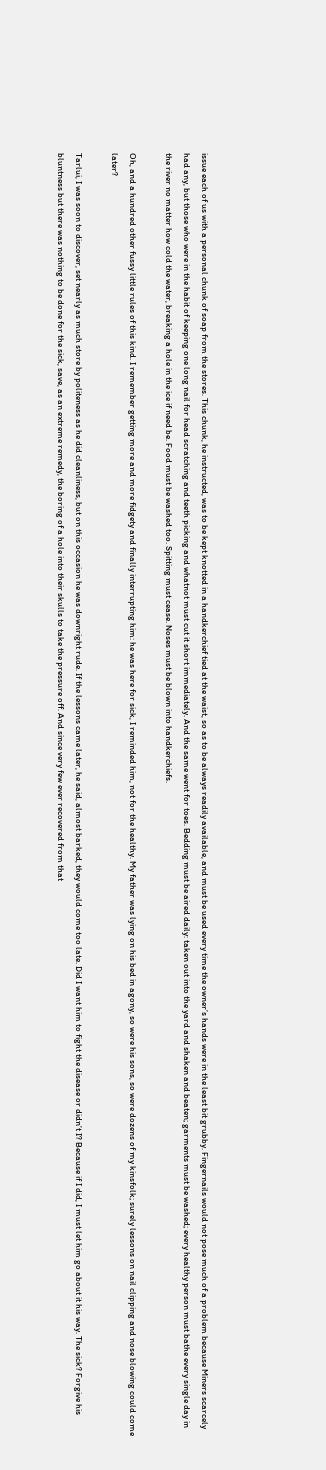issue each of us with a personal chunk of soap from the stores. This chunk, he instructed, was to be kept knotted in a handkerchief tied at the waist, so as to be always readily available, and must be used every time the owner’s hands were in the least bit grubby. Fingernails would not pose much of a problem because Miners scarcely had any, but those who were in the habit of keeping one long nail for head scratching and teeth picking and whatnot must cut it short immediately. And the same went for toes. Bedding must be aired daily: taken out into the yard and shaken and beaten; garments must be washed; every healthy person must bathe every single day in the river no matter how cold the water, breaking a hole in the ice if need be. Food must be washed too. Spitting must cease. Noses must be blown into handkerchiefs.

Oh, and a hundred other fussy little rules of this kind. I remember getting more and more fidgety and finally interrupting him: he was here for sick, I reminded him, not for the healthy. My father was lying on his bed in agony, so were his sons, so were dozens of my kinsfolk; surely lessons on nail clipping and nose blowing could come later?

Tarlui, I was soon to discover, set nearly as much store by politeness as he did cleanliness, but on this occasion he was downright rude. If the lessons came later, he said, almost barked, they would come too late. Did I want him to fight the disease or didn’t I? Because if I did, I must let him go about it his way. The sick? Forgive his bluntness but there was nothing to be done for the sick, save, as an extreme remedy, the boring of a hole into their skulls to take the pressure off. And since very few ever recovered from that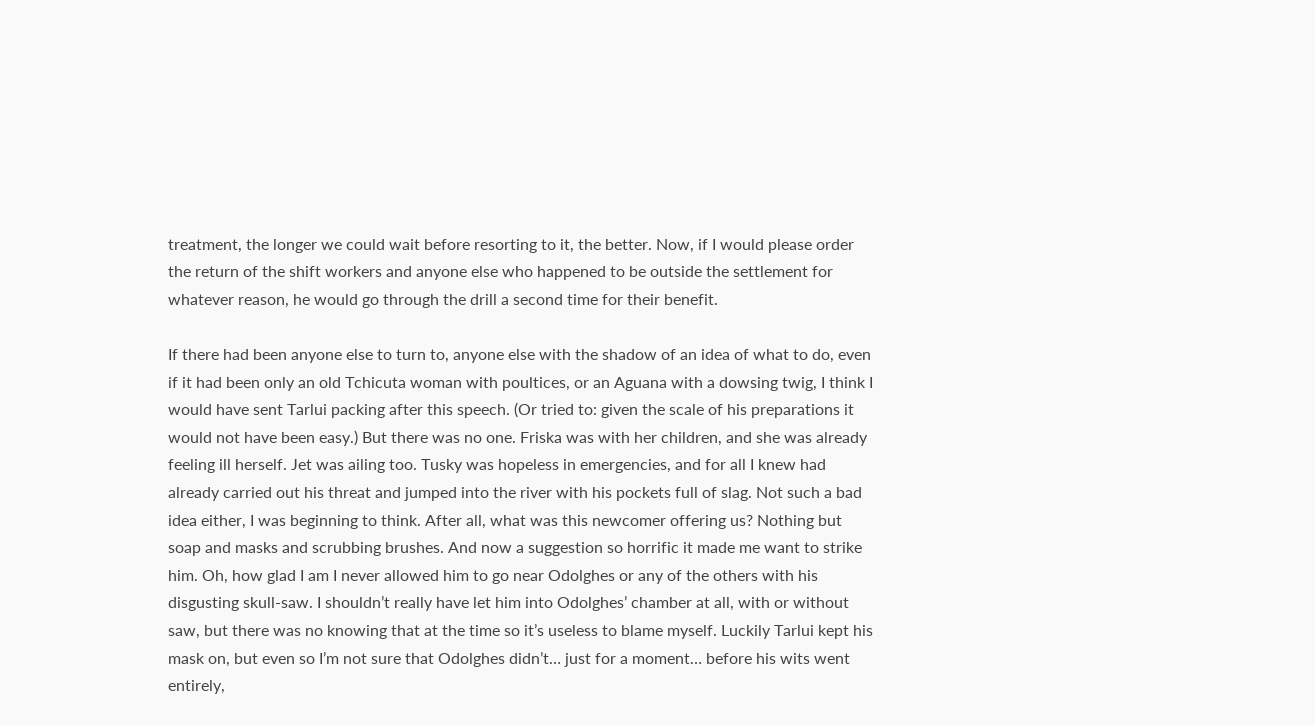treatment, the longer we could wait before resorting to it, the better. Now, if I would please order the return of the shift workers and anyone else who happened to be outside the settlement for whatever reason, he would go through the drill a second time for their benefit.

If there had been anyone else to turn to, anyone else with the shadow of an idea of what to do, even if it had been only an old Tchicuta woman with poultices, or an Aguana with a dowsing twig, I think I would have sent Tarlui packing after this speech. (Or tried to: given the scale of his preparations it would not have been easy.) But there was no one. Friska was with her children, and she was already feeling ill herself. Jet was ailing too. Tusky was hopeless in emergencies, and for all I knew had already carried out his threat and jumped into the river with his pockets full of slag. Not such a bad idea either, I was beginning to think. After all, what was this newcomer offering us? Nothing but soap and masks and scrubbing brushes. And now a suggestion so horrific it made me want to strike him. Oh, how glad I am I never allowed him to go near Odolghes or any of the others with his disgusting skull-saw. I shouldn’t really have let him into Odolghes’ chamber at all, with or without saw, but there was no knowing that at the time so it’s useless to blame myself. Luckily Tarlui kept his mask on, but even so I’m not sure that Odolghes didn’t… just for a moment… before his wits went entirely,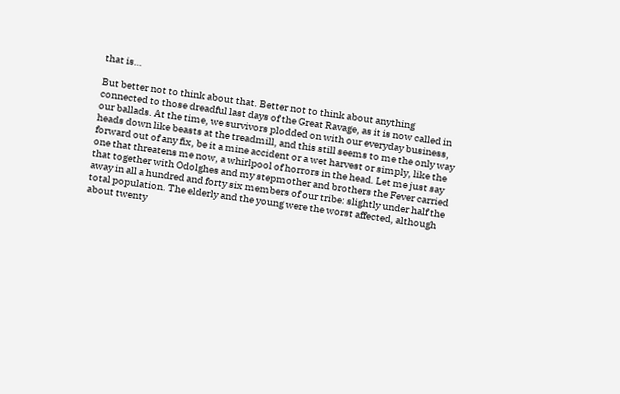that is…

But better not to think about that. Better not to think about anything connected to those dreadful last days of the Great Ravage, as it is now called in our ballads. At the time, we survivors plodded on with our everyday business, heads down like beasts at the treadmill, and this still seems to me the only way forward out of any fix, be it a mine accident or a wet harvest or simply, like the one that threatens me now, a whirlpool of horrors in the head. Let me just say that together with Odolghes and my stepmother and brothers the Fever carried away in all a hundred and forty six members of our tribe: slightly under half the total population. The elderly and the young were the worst affected, although about twenty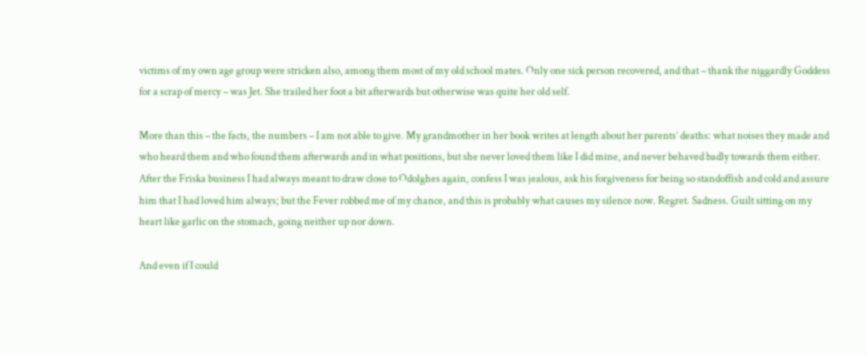victims of my own age group were stricken also, among them most of my old school mates. Only one sick person recovered, and that – thank the niggardly Goddess for a scrap of mercy – was Jet. She trailed her foot a bit afterwards but otherwise was quite her old self.

More than this – the facts, the numbers – I am not able to give. My grandmother in her book writes at length about her parents’ deaths: what noises they made and who heard them and who found them afterwards and in what positions, but she never loved them like I did mine, and never behaved badly towards them either. After the Friska business I had always meant to draw close to Odolghes again, confess I was jealous, ask his forgiveness for being so standoffish and cold and assure him that I had loved him always; but the Fever robbed me of my chance, and this is probably what causes my silence now. Regret. Sadness. Guilt sitting on my heart like garlic on the stomach, going neither up nor down.

And even if I could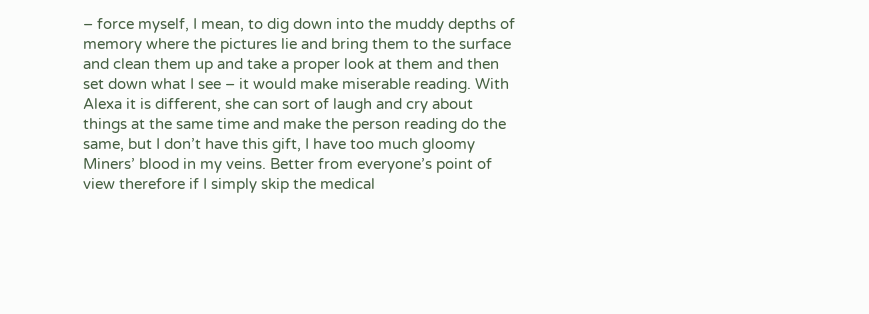– force myself, I mean, to dig down into the muddy depths of memory where the pictures lie and bring them to the surface and clean them up and take a proper look at them and then set down what I see – it would make miserable reading. With Alexa it is different, she can sort of laugh and cry about things at the same time and make the person reading do the same, but I don’t have this gift, I have too much gloomy Miners’ blood in my veins. Better from everyone’s point of view therefore if I simply skip the medical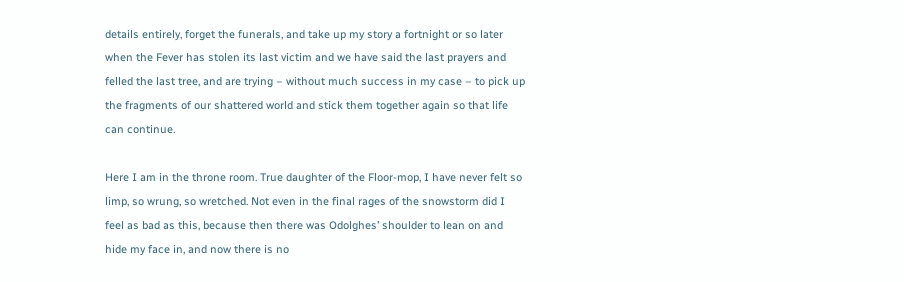details entirely, forget the funerals, and take up my story a fortnight or so later when the Fever has stolen its last victim and we have said the last prayers and felled the last tree, and are trying – without much success in my case – to pick up the fragments of our shattered world and stick them together again so that life can continue.

Here I am in the throne room. True daughter of the Floor-mop, I have never felt so limp, so wrung, so wretched. Not even in the final rages of the snowstorm did I feel as bad as this, because then there was Odolghes’ shoulder to lean on and hide my face in, and now there is no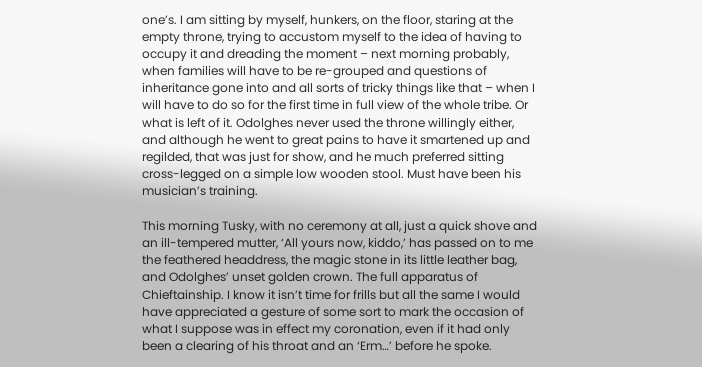one’s. I am sitting by myself, hunkers, on the floor, staring at the empty throne, trying to accustom myself to the idea of having to occupy it and dreading the moment – next morning probably, when families will have to be re-grouped and questions of inheritance gone into and all sorts of tricky things like that – when I will have to do so for the first time in full view of the whole tribe. Or what is left of it. Odolghes never used the throne willingly either, and although he went to great pains to have it smartened up and regilded, that was just for show, and he much preferred sitting cross-legged on a simple low wooden stool. Must have been his musician’s training.

This morning Tusky, with no ceremony at all, just a quick shove and an ill-tempered mutter, ‘All yours now, kiddo,’ has passed on to me the feathered headdress, the magic stone in its little leather bag, and Odolghes’ unset golden crown. The full apparatus of Chieftainship. I know it isn’t time for frills but all the same I would have appreciated a gesture of some sort to mark the occasion of what I suppose was in effect my coronation, even if it had only been a clearing of his throat and an ‘Erm…’ before he spoke.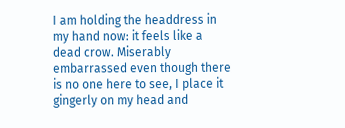I am holding the headdress in my hand now: it feels like a dead crow. Miserably embarrassed even though there is no one here to see, I place it gingerly on my head and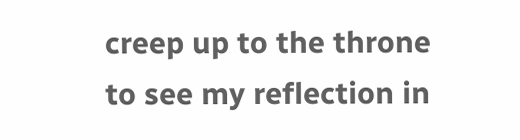creep up to the throne to see my reflection in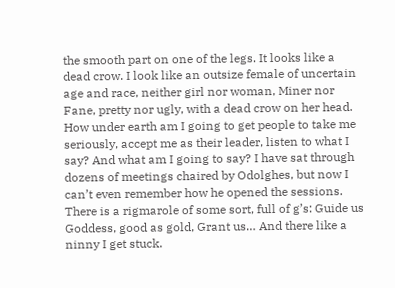the smooth part on one of the legs. It looks like a dead crow. I look like an outsize female of uncertain age and race, neither girl nor woman, Miner nor Fane, pretty nor ugly, with a dead crow on her head. How under earth am I going to get people to take me seriously, accept me as their leader, listen to what I say? And what am I going to say? I have sat through dozens of meetings chaired by Odolghes, but now I can’t even remember how he opened the sessions. There is a rigmarole of some sort, full of g’s: Guide us Goddess, good as gold, Grant us… And there like a ninny I get stuck.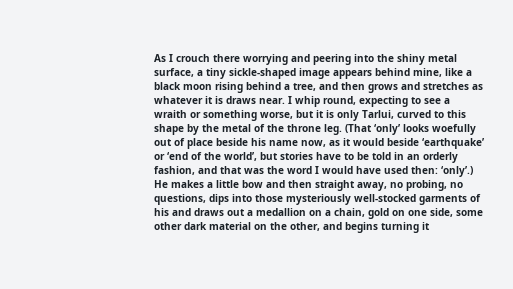As I crouch there worrying and peering into the shiny metal surface, a tiny sickle-shaped image appears behind mine, like a black moon rising behind a tree, and then grows and stretches as whatever it is draws near. I whip round, expecting to see a wraith or something worse, but it is only Tarlui, curved to this shape by the metal of the throne leg. (That ‘only’ looks woefully out of place beside his name now, as it would beside ‘earthquake’ or ‘end of the world’, but stories have to be told in an orderly fashion, and that was the word I would have used then: ‘only’.) He makes a little bow and then straight away, no probing, no questions, dips into those mysteriously well-stocked garments of his and draws out a medallion on a chain, gold on one side, some other dark material on the other, and begins turning it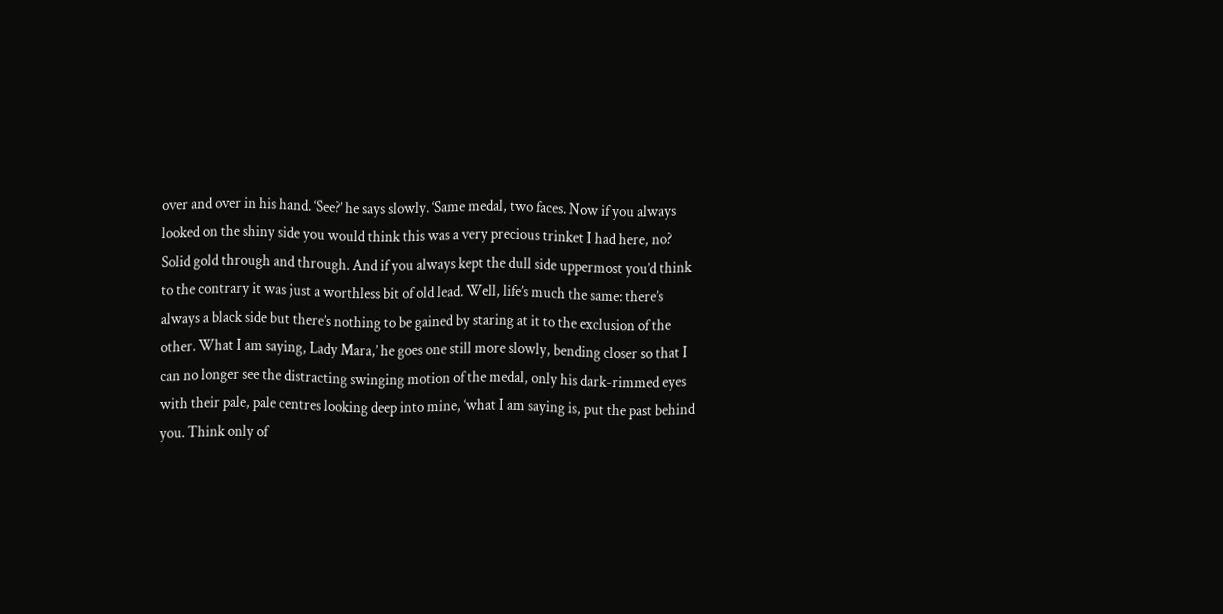over and over in his hand. ‘See?’ he says slowly. ‘Same medal, two faces. Now if you always looked on the shiny side you would think this was a very precious trinket I had here, no? Solid gold through and through. And if you always kept the dull side uppermost you’d think to the contrary it was just a worthless bit of old lead. Well, life’s much the same: there’s always a black side but there’s nothing to be gained by staring at it to the exclusion of the other. What I am saying, Lady Mara,’ he goes one still more slowly, bending closer so that I can no longer see the distracting swinging motion of the medal, only his dark-rimmed eyes with their pale, pale centres looking deep into mine, ‘what I am saying is, put the past behind you. Think only of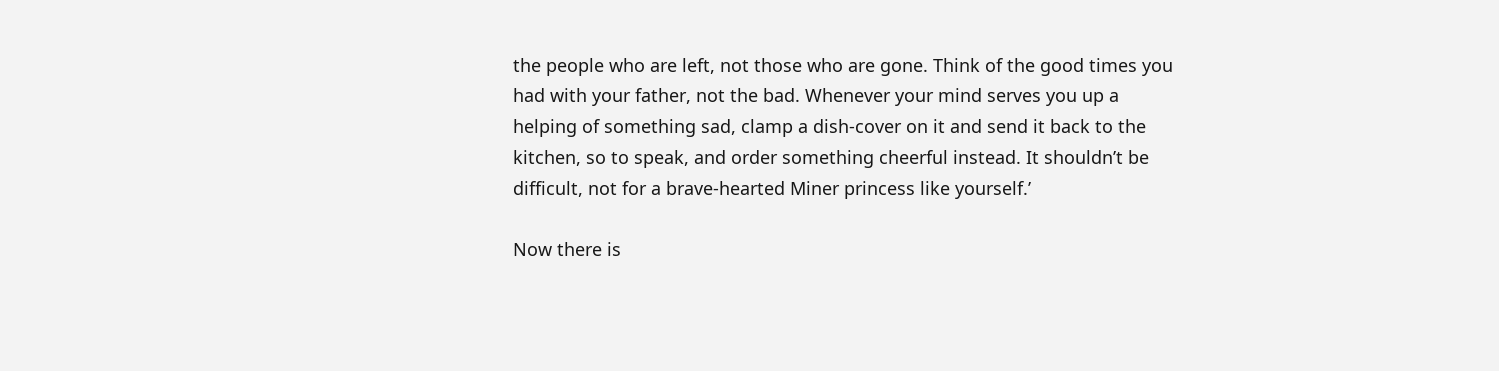the people who are left, not those who are gone. Think of the good times you had with your father, not the bad. Whenever your mind serves you up a helping of something sad, clamp a dish-cover on it and send it back to the kitchen, so to speak, and order something cheerful instead. It shouldn’t be difficult, not for a brave-hearted Miner princess like yourself.’

Now there is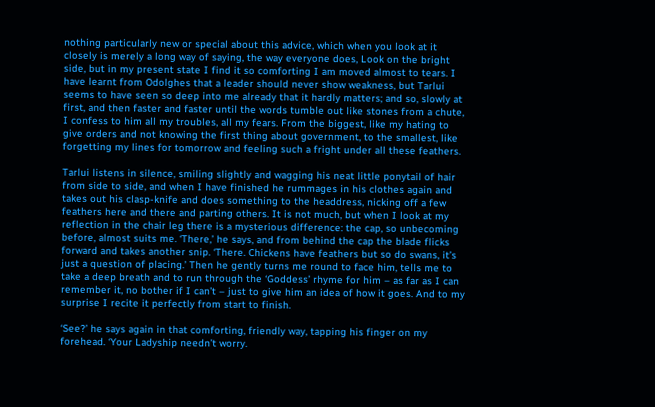nothing particularly new or special about this advice, which when you look at it closely is merely a long way of saying, the way everyone does, Look on the bright side, but in my present state I find it so comforting I am moved almost to tears. I have learnt from Odolghes that a leader should never show weakness, but Tarlui seems to have seen so deep into me already that it hardly matters; and so, slowly at first, and then faster and faster until the words tumble out like stones from a chute, I confess to him all my troubles, all my fears. From the biggest, like my hating to give orders and not knowing the first thing about government, to the smallest, like forgetting my lines for tomorrow and feeling such a fright under all these feathers.

Tarlui listens in silence, smiling slightly and wagging his neat little ponytail of hair from side to side, and when I have finished he rummages in his clothes again and takes out his clasp-knife and does something to the headdress, nicking off a few feathers here and there and parting others. It is not much, but when I look at my reflection in the chair leg there is a mysterious difference: the cap, so unbecoming before, almost suits me. ‘There,’ he says, and from behind the cap the blade flicks forward and takes another snip. ‘There. Chickens have feathers but so do swans, it’s just a question of placing.’ Then he gently turns me round to face him, tells me to take a deep breath and to run through the ‘Goddess’ rhyme for him – as far as I can remember it, no bother if I can’t – just to give him an idea of how it goes. And to my surprise I recite it perfectly from start to finish.

‘See?’ he says again in that comforting, friendly way, tapping his finger on my forehead. ‘Your Ladyship needn’t worry.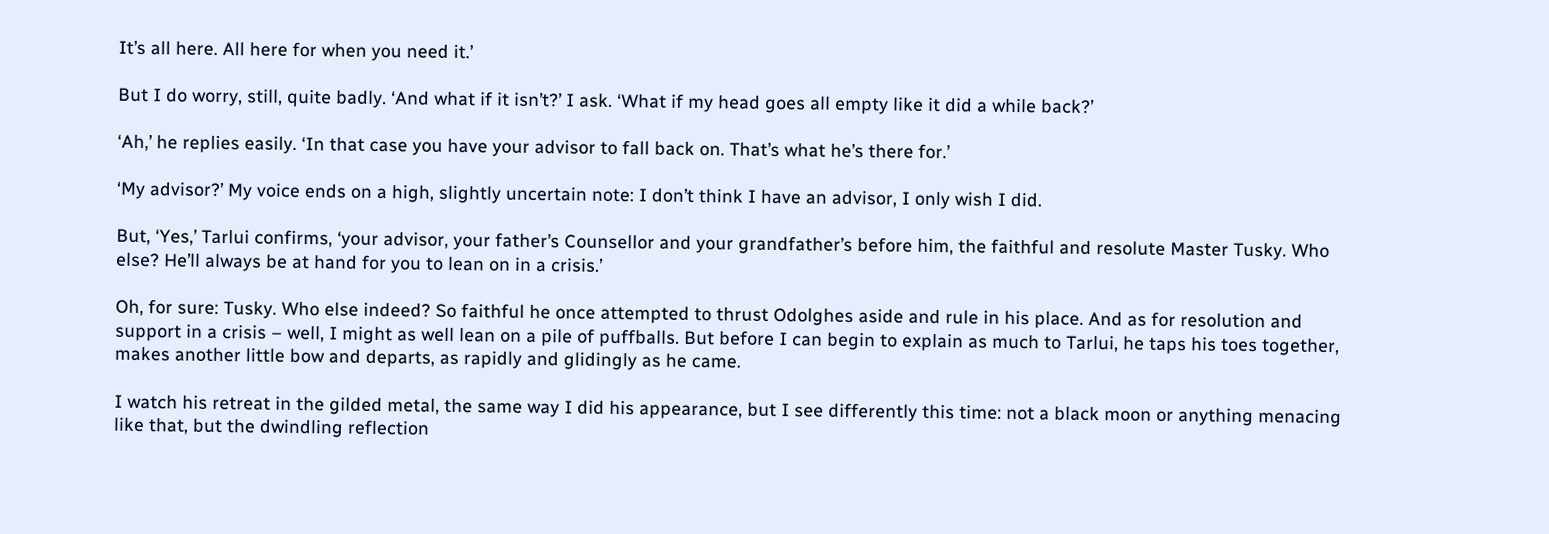It’s all here. All here for when you need it.’

But I do worry, still, quite badly. ‘And what if it isn’t?’ I ask. ‘What if my head goes all empty like it did a while back?’

‘Ah,’ he replies easily. ‘In that case you have your advisor to fall back on. That’s what he’s there for.’

‘My advisor?’ My voice ends on a high, slightly uncertain note: I don’t think I have an advisor, I only wish I did.

But, ‘Yes,’ Tarlui confirms, ‘your advisor, your father’s Counsellor and your grandfather’s before him, the faithful and resolute Master Tusky. Who else? He’ll always be at hand for you to lean on in a crisis.’

Oh, for sure: Tusky. Who else indeed? So faithful he once attempted to thrust Odolghes aside and rule in his place. And as for resolution and support in a crisis – well, I might as well lean on a pile of puffballs. But before I can begin to explain as much to Tarlui, he taps his toes together, makes another little bow and departs, as rapidly and glidingly as he came.

I watch his retreat in the gilded metal, the same way I did his appearance, but I see differently this time: not a black moon or anything menacing like that, but the dwindling reflection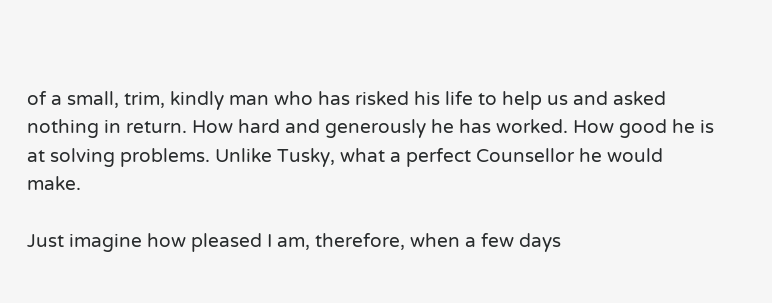of a small, trim, kindly man who has risked his life to help us and asked nothing in return. How hard and generously he has worked. How good he is at solving problems. Unlike Tusky, what a perfect Counsellor he would make.

Just imagine how pleased I am, therefore, when a few days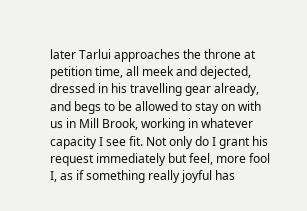later Tarlui approaches the throne at petition time, all meek and dejected, dressed in his travelling gear already, and begs to be allowed to stay on with us in Mill Brook, working in whatever capacity I see fit. Not only do I grant his request immediately but feel, more fool I, as if something really joyful has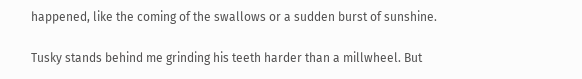happened, like the coming of the swallows or a sudden burst of sunshine.

Tusky stands behind me grinding his teeth harder than a millwheel. But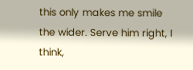this only makes me smile the wider. Serve him right, I think,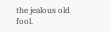the jealous old fool.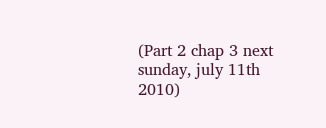(Part 2 chap 3 next sunday, july 11th 2010)